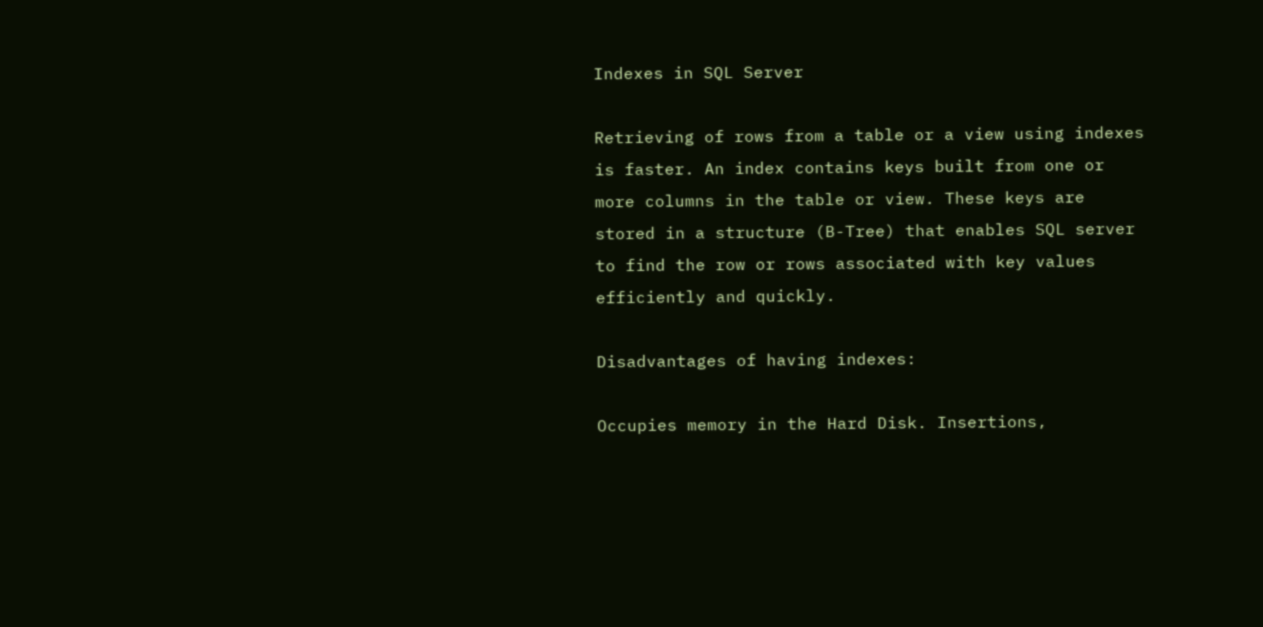Indexes in SQL Server

Retrieving of rows from a table or a view using indexes is faster. An index contains keys built from one or more columns in the table or view. These keys are stored in a structure (B-Tree) that enables SQL server to find the row or rows associated with key values efficiently and quickly.

Disadvantages of having indexes:

Occupies memory in the Hard Disk. Insertions,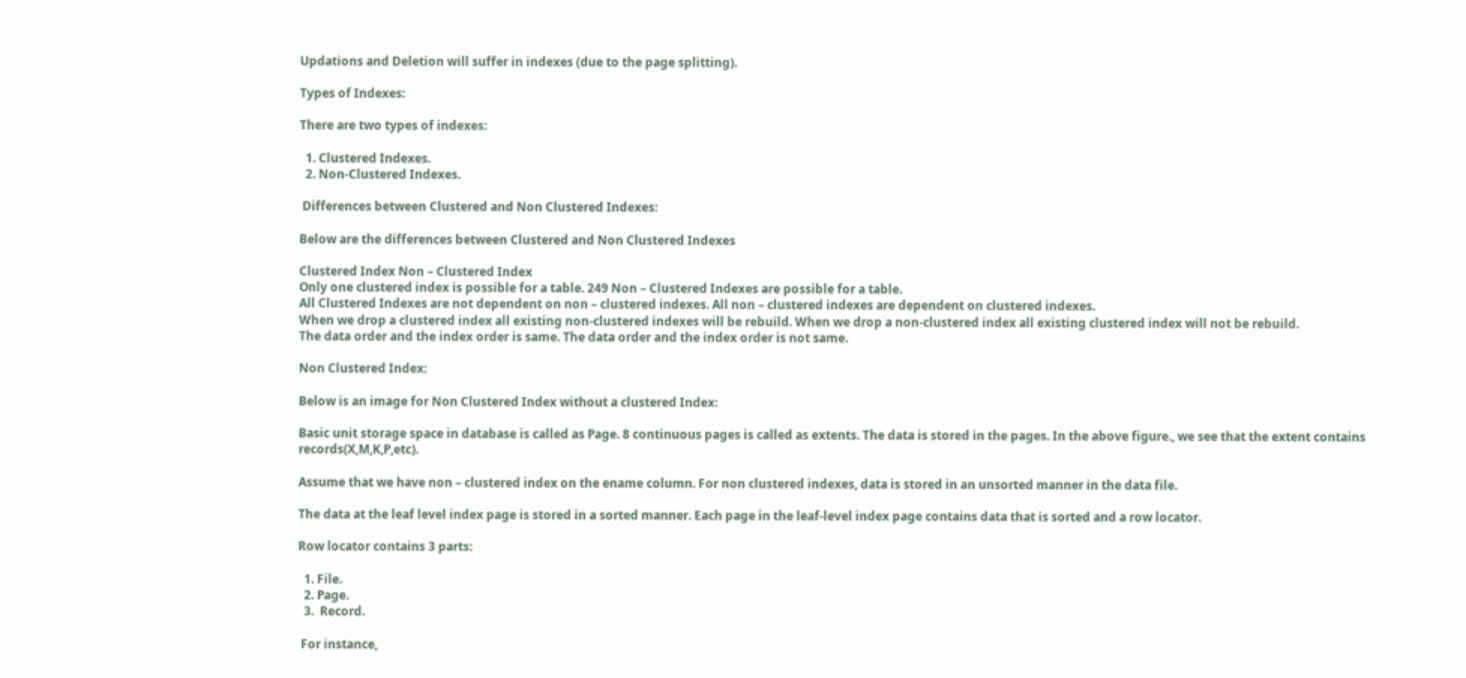Updations and Deletion will suffer in indexes (due to the page splitting).

Types of Indexes:

There are two types of indexes:

  1. Clustered Indexes.
  2. Non-Clustered Indexes.

 Differences between Clustered and Non Clustered Indexes:

Below are the differences between Clustered and Non Clustered Indexes

Clustered Index Non – Clustered Index
Only one clustered index is possible for a table. 249 Non – Clustered Indexes are possible for a table.
All Clustered Indexes are not dependent on non – clustered indexes. All non – clustered indexes are dependent on clustered indexes.
When we drop a clustered index all existing non-clustered indexes will be rebuild. When we drop a non-clustered index all existing clustered index will not be rebuild.
The data order and the index order is same. The data order and the index order is not same.

Non Clustered Index:

Below is an image for Non Clustered Index without a clustered Index:

Basic unit storage space in database is called as Page. 8 continuous pages is called as extents. The data is stored in the pages. In the above figure., we see that the extent contains records(X,M,K,P,etc).

Assume that we have non – clustered index on the ename column. For non clustered indexes, data is stored in an unsorted manner in the data file.

The data at the leaf level index page is stored in a sorted manner. Each page in the leaf-level index page contains data that is sorted and a row locator.

Row locator contains 3 parts:

  1. File.
  2. Page.
  3.  Record.

 For instance,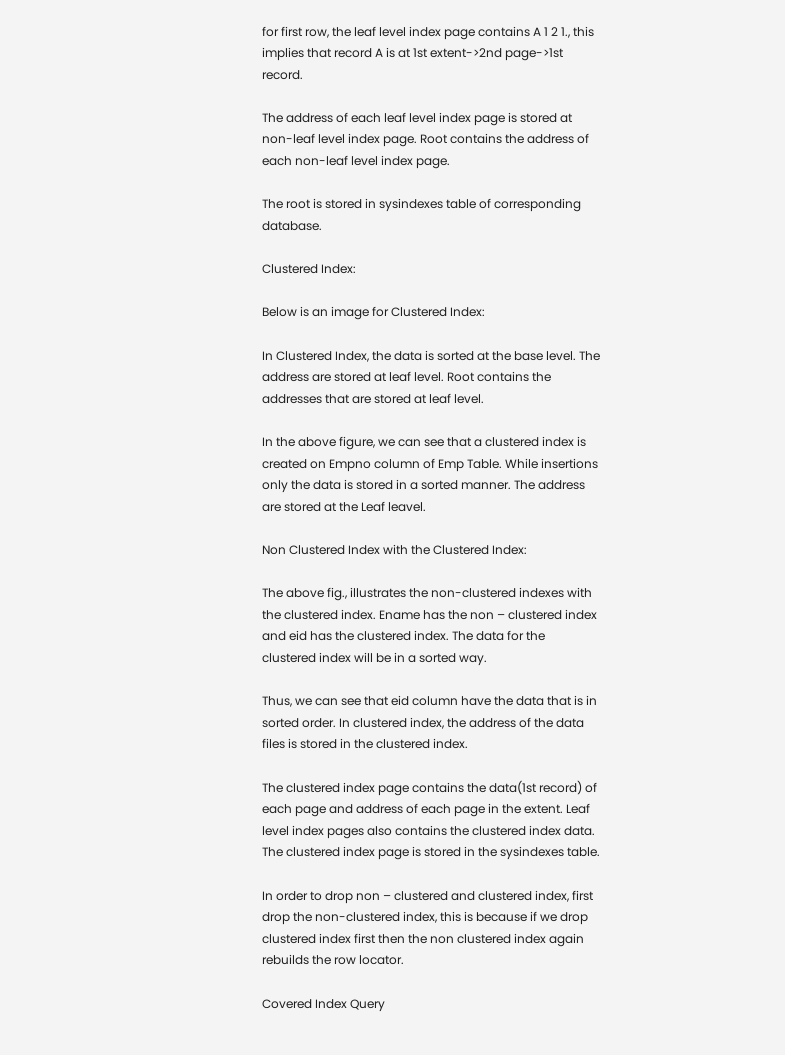for first row, the leaf level index page contains A 1 2 1., this implies that record A is at 1st extent->2nd page->1st record.

The address of each leaf level index page is stored at non-leaf level index page. Root contains the address of each non-leaf level index page.

The root is stored in sysindexes table of corresponding database.

Clustered Index:

Below is an image for Clustered Index:

In Clustered Index, the data is sorted at the base level. The address are stored at leaf level. Root contains the addresses that are stored at leaf level.

In the above figure, we can see that a clustered index is created on Empno column of Emp Table. While insertions only the data is stored in a sorted manner. The address are stored at the Leaf leavel.

Non Clustered Index with the Clustered Index:

The above fig., illustrates the non-clustered indexes with the clustered index. Ename has the non – clustered index and eid has the clustered index. The data for the clustered index will be in a sorted way.

Thus, we can see that eid column have the data that is in sorted order. In clustered index, the address of the data files is stored in the clustered index.

The clustered index page contains the data(1st record) of each page and address of each page in the extent. Leaf level index pages also contains the clustered index data. The clustered index page is stored in the sysindexes table.

In order to drop non – clustered and clustered index, first drop the non-clustered index, this is because if we drop clustered index first then the non clustered index again rebuilds the row locator.

Covered Index Query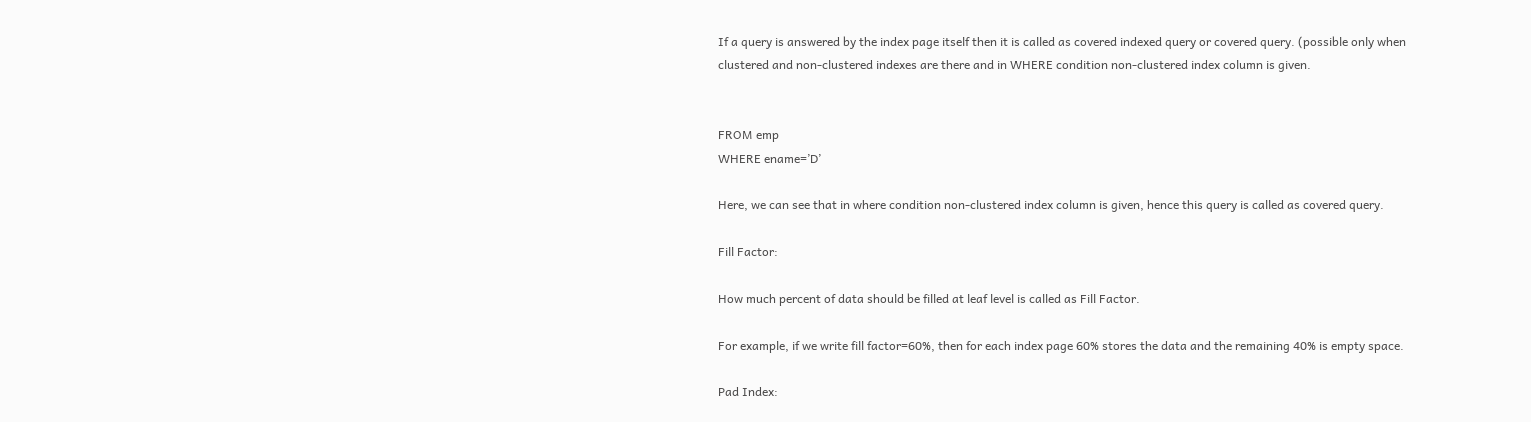If a query is answered by the index page itself then it is called as covered indexed query or covered query. (possible only when clustered and non-clustered indexes are there and in WHERE condition non-clustered index column is given.


FROM emp
WHERE ename=’D’

Here, we can see that in where condition non-clustered index column is given, hence this query is called as covered query.

Fill Factor:

How much percent of data should be filled at leaf level is called as Fill Factor.

For example, if we write fill factor=60%, then for each index page 60% stores the data and the remaining 40% is empty space.

Pad Index: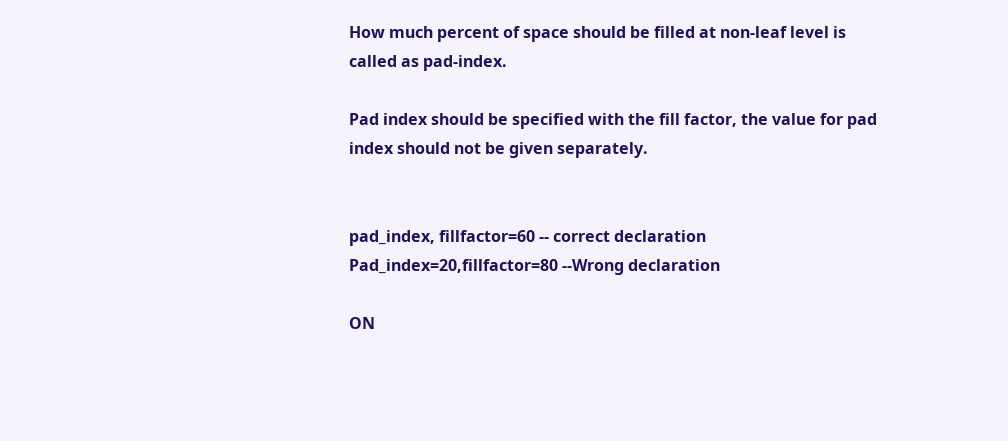How much percent of space should be filled at non-leaf level is called as pad-index.

Pad index should be specified with the fill factor, the value for pad index should not be given separately.


pad_index, fillfactor=60 -- correct declaration
Pad_index=20,fillfactor=80 --Wrong declaration

ON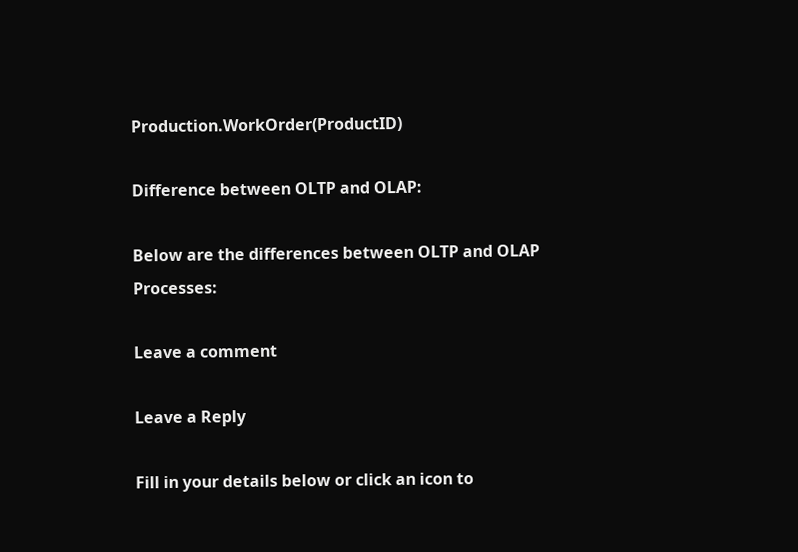Production.WorkOrder(ProductID)

Difference between OLTP and OLAP:

Below are the differences between OLTP and OLAP Processes:

Leave a comment

Leave a Reply

Fill in your details below or click an icon to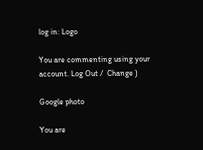log in: Logo

You are commenting using your account. Log Out /  Change )

Google photo

You are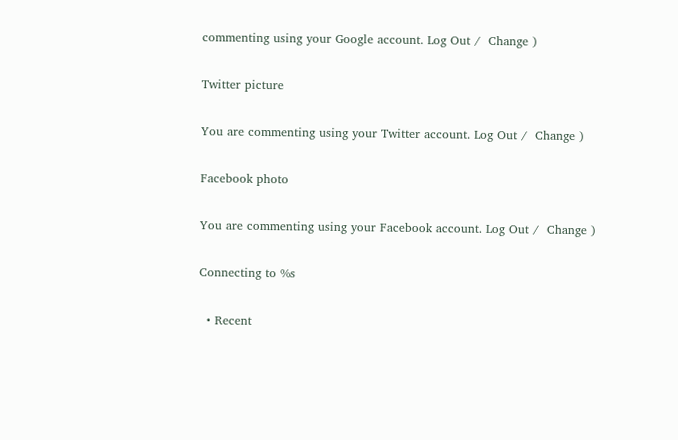commenting using your Google account. Log Out /  Change )

Twitter picture

You are commenting using your Twitter account. Log Out /  Change )

Facebook photo

You are commenting using your Facebook account. Log Out /  Change )

Connecting to %s

  • Recent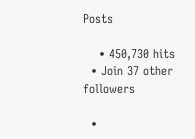Posts

    • 450,730 hits
  • Join 37 other followers

  •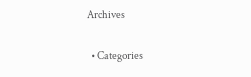Archives

  • Categories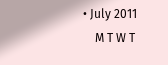• July 2011
    M T W T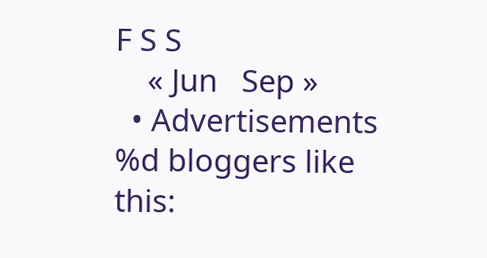F S S
    « Jun   Sep »
  • Advertisements
%d bloggers like this: